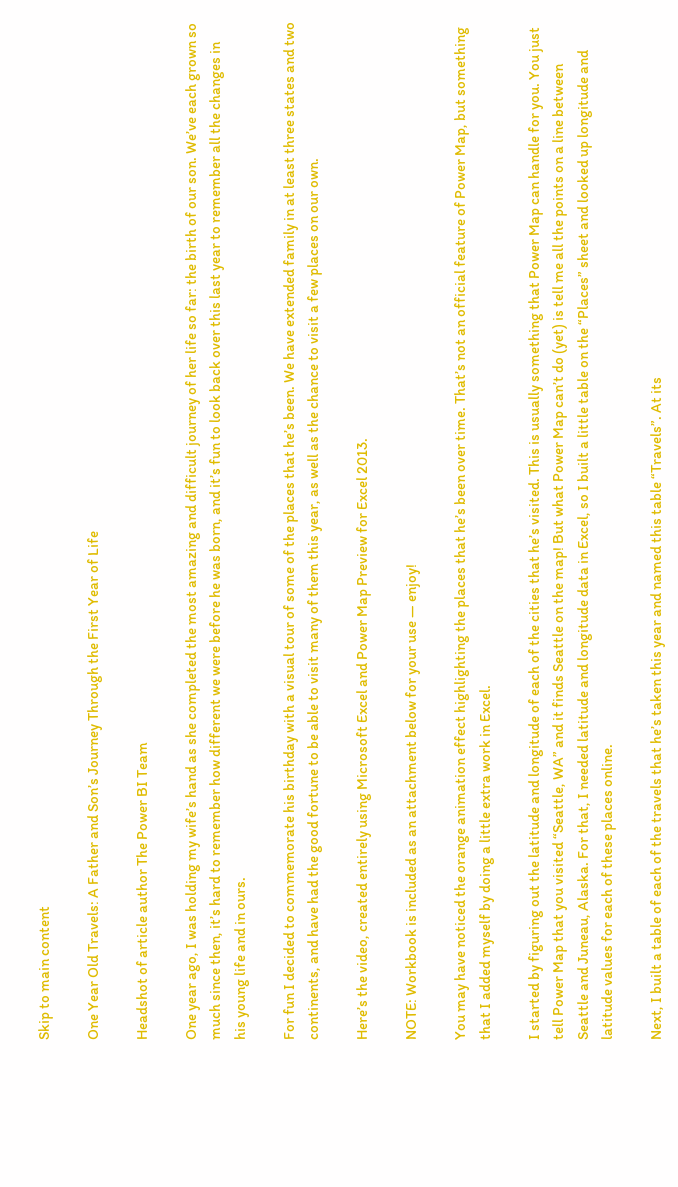Skip to main content

One Year Old Travels: A Father and Son’s Journey Through the First Year of Life

Headshot of article author The Power BI Team

One year ago, I was holding my wife’s hand as she completed the most amazing and difficult journey of her life so far: the birth of our son. We’ve each grown so much since then, it’s hard to remember how different we were before he was born, and it’s fun to look back over this last year to remember all the changes in his young life and in ours.

For fun I decided to commemorate his birthday with a visual tour of some of the places that he’s been. We have extended family in at least three states and two continents, and have had the good fortune to be able to visit many of them this year, as well as the chance to visit a few places on our own.

Here’s the video, created entirely using Microsoft Excel and Power Map Preview for Excel 2013.

NOTE: Workbook is included as an attachment below for your use — enjoy!

You may have noticed the orange animation effect highlighting the places that he’s been over time. That’s not an official feature of Power Map, but something that I added myself by doing a little extra work in Excel.

I started by figuring out the latitude and longitude of each of the cities that he’s visited. This is usually something that Power Map can handle for you. You just tell Power Map that you visited “Seattle, WA” and it finds Seattle on the map! But what Power Map can’t do (yet) is tell me all the points on a line between Seattle and Juneau, Alaska. For that, I needed latitude and longitude data in Excel, so I built a little table on the “Places” sheet and looked up longitude and latitude values for each of these places online.

Next, I built a table of each of the travels that he’s taken this year and named this table “Travels”. At its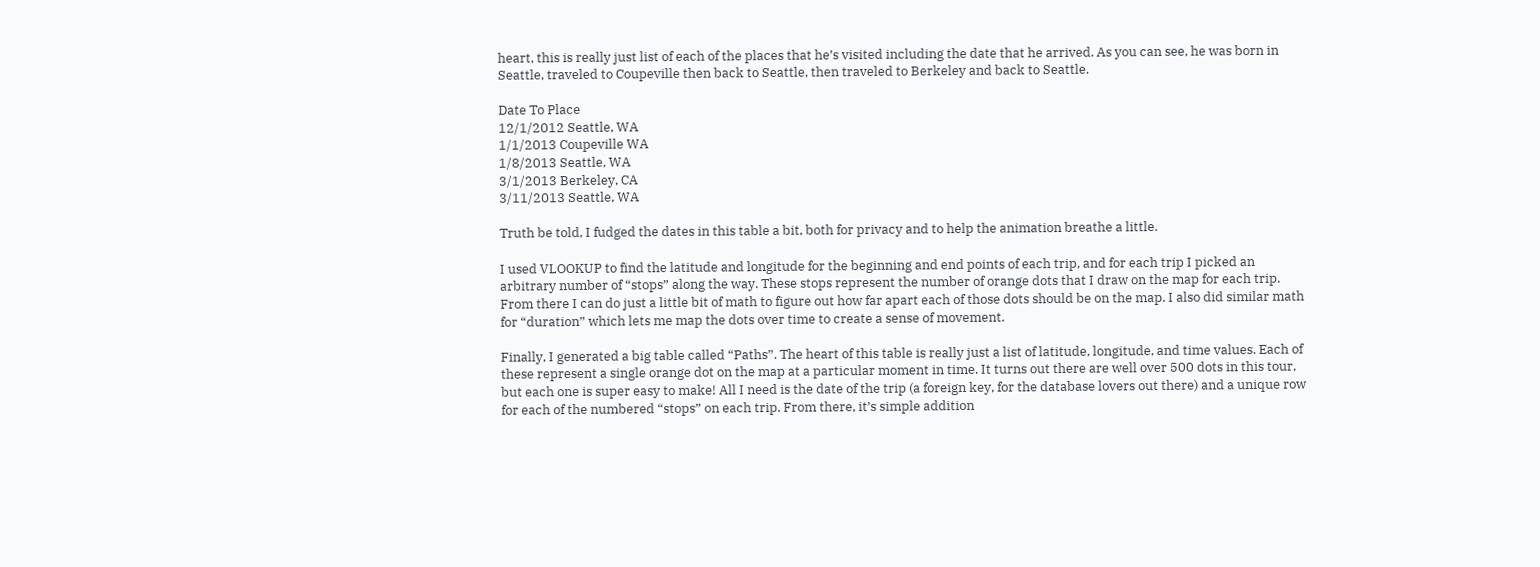heart, this is really just list of each of the places that he’s visited including the date that he arrived. As you can see, he was born in Seattle, traveled to Coupeville then back to Seattle, then traveled to Berkeley and back to Seattle.

Date To Place
12/1/2012 Seattle, WA
1/1/2013 Coupeville WA
1/8/2013 Seattle, WA
3/1/2013 Berkeley, CA
3/11/2013 Seattle, WA

Truth be told, I fudged the dates in this table a bit, both for privacy and to help the animation breathe a little.

I used VLOOKUP to find the latitude and longitude for the beginning and end points of each trip, and for each trip I picked an arbitrary number of “stops” along the way. These stops represent the number of orange dots that I draw on the map for each trip. From there I can do just a little bit of math to figure out how far apart each of those dots should be on the map. I also did similar math for “duration” which lets me map the dots over time to create a sense of movement.

Finally, I generated a big table called “Paths”. The heart of this table is really just a list of latitude, longitude, and time values. Each of these represent a single orange dot on the map at a particular moment in time. It turns out there are well over 500 dots in this tour, but each one is super easy to make! All I need is the date of the trip (a foreign key, for the database lovers out there) and a unique row for each of the numbered “stops” on each trip. From there, it’s simple addition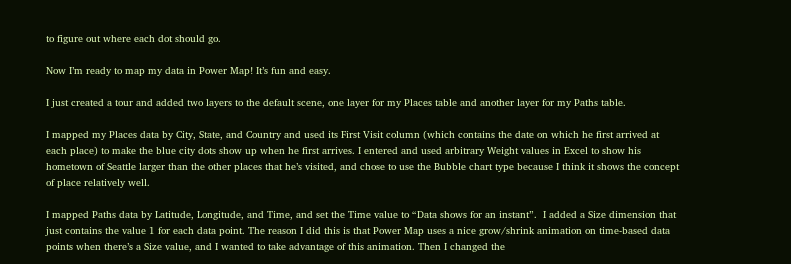to figure out where each dot should go.

Now I’m ready to map my data in Power Map! It’s fun and easy.

I just created a tour and added two layers to the default scene, one layer for my Places table and another layer for my Paths table.

I mapped my Places data by City, State, and Country and used its First Visit column (which contains the date on which he first arrived at each place) to make the blue city dots show up when he first arrives. I entered and used arbitrary Weight values in Excel to show his hometown of Seattle larger than the other places that he’s visited, and chose to use the Bubble chart type because I think it shows the concept of place relatively well.

I mapped Paths data by Latitude, Longitude, and Time, and set the Time value to “Data shows for an instant”.  I added a Size dimension that just contains the value 1 for each data point. The reason I did this is that Power Map uses a nice grow/shrink animation on time-based data points when there’s a Size value, and I wanted to take advantage of this animation. Then I changed the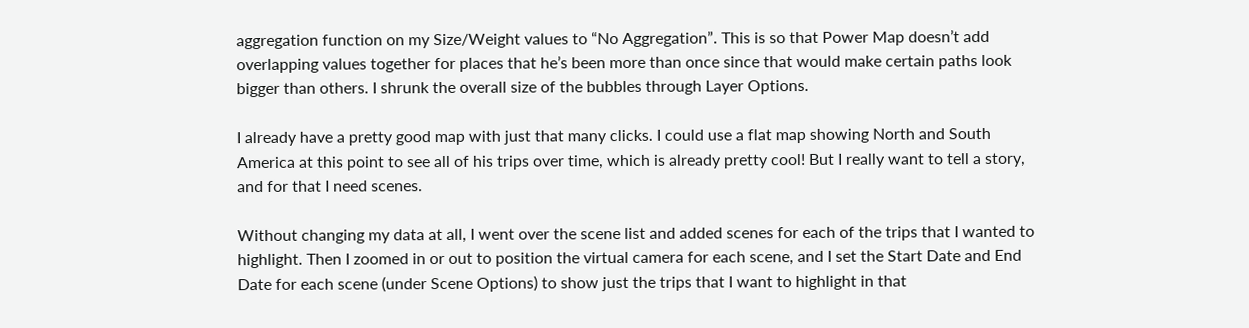aggregation function on my Size/Weight values to “No Aggregation”. This is so that Power Map doesn’t add overlapping values together for places that he’s been more than once since that would make certain paths look bigger than others. I shrunk the overall size of the bubbles through Layer Options.

I already have a pretty good map with just that many clicks. I could use a flat map showing North and South America at this point to see all of his trips over time, which is already pretty cool! But I really want to tell a story, and for that I need scenes.

Without changing my data at all, I went over the scene list and added scenes for each of the trips that I wanted to highlight. Then I zoomed in or out to position the virtual camera for each scene, and I set the Start Date and End Date for each scene (under Scene Options) to show just the trips that I want to highlight in that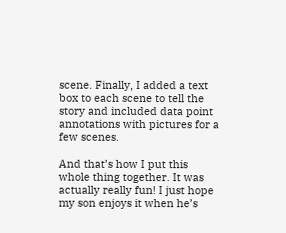scene. Finally, I added a text box to each scene to tell the story and included data point annotations with pictures for a few scenes.

And that’s how I put this whole thing together. It was actually really fun! I just hope my son enjoys it when he’s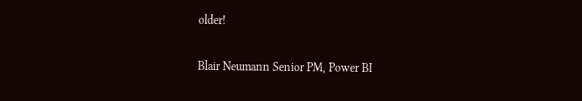older!

Blair Neumann Senior PM, Power BI